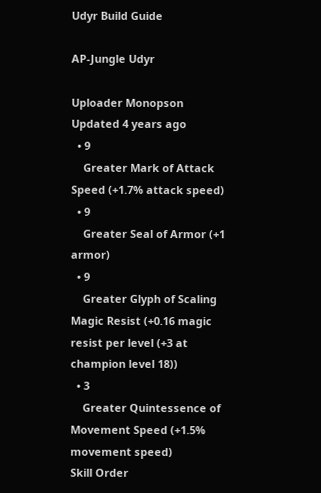Udyr Build Guide

AP-Jungle Udyr

Uploader Monopson
Updated 4 years ago
  • 9
    Greater Mark of Attack Speed (+1.7% attack speed)
  • 9
    Greater Seal of Armor (+1 armor)
  • 9
    Greater Glyph of Scaling Magic Resist (+0.16 magic resist per level (+3 at champion level 18))
  • 3
    Greater Quintessence of Movement Speed (+1.5% movement speed)
Skill Order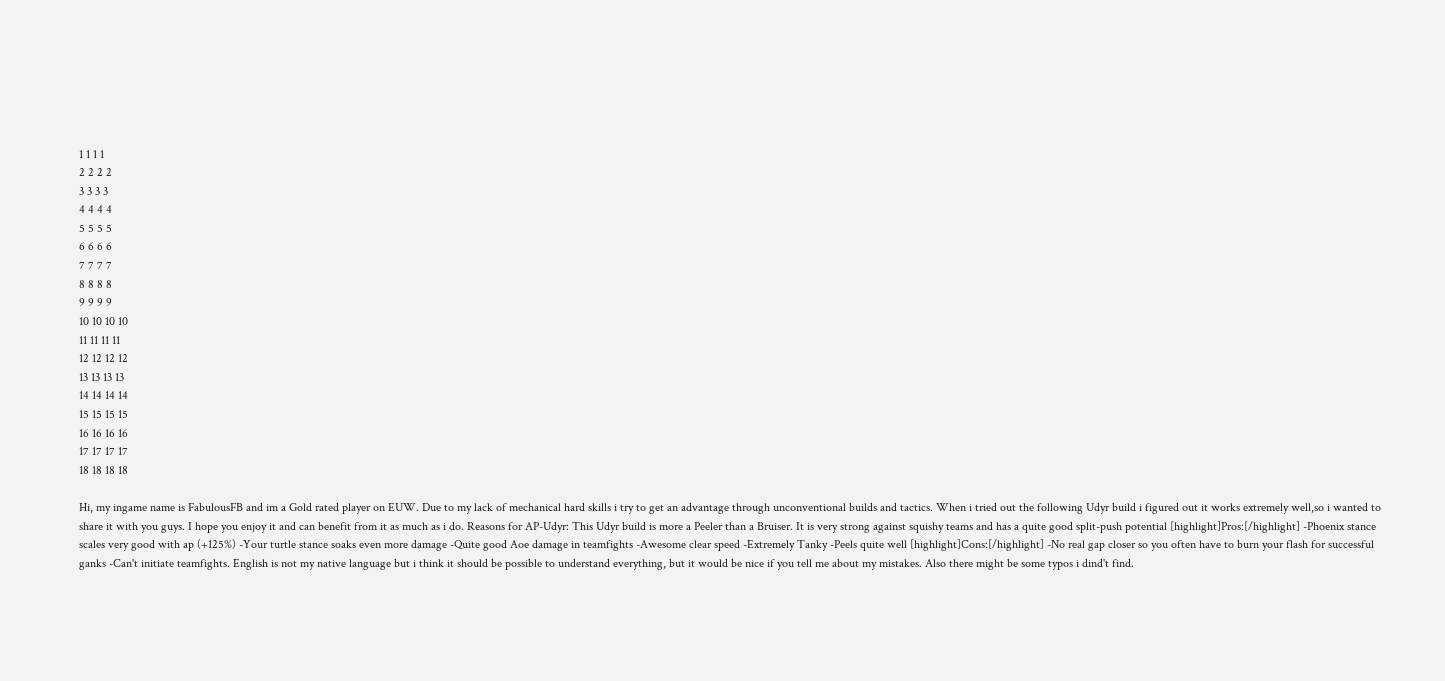1 1 1 1
2 2 2 2
3 3 3 3
4 4 4 4
5 5 5 5
6 6 6 6
7 7 7 7
8 8 8 8
9 9 9 9
10 10 10 10
11 11 11 11
12 12 12 12
13 13 13 13
14 14 14 14
15 15 15 15
16 16 16 16
17 17 17 17
18 18 18 18

Hi, my ingame name is FabulousFB and im a Gold rated player on EUW. Due to my lack of mechanical hard skills i try to get an advantage through unconventional builds and tactics. When i tried out the following Udyr build i figured out it works extremely well,so i wanted to share it with you guys. I hope you enjoy it and can benefit from it as much as i do. Reasons for AP-Udyr: This Udyr build is more a Peeler than a Bruiser. It is very strong against squishy teams and has a quite good split-push potential [highlight]Pros:[/highlight] -Phoenix stance scales very good with ap (+125%) -Your turtle stance soaks even more damage -Quite good Aoe damage in teamfights -Awesome clear speed -Extremely Tanky -Peels quite well [highlight]Cons:[/highlight] -No real gap closer so you often have to burn your flash for successful ganks -Can't initiate teamfights. English is not my native language but i think it should be possible to understand everything, but it would be nice if you tell me about my mistakes. Also there might be some typos i dind't find.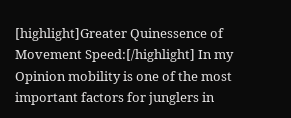[highlight]Greater Quinessence of Movement Speed:[/highlight] In my Opinion mobility is one of the most important factors for junglers in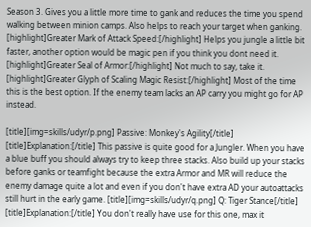Season 3. Gives you a little more time to gank and reduces the time you spend walking between minion camps. Also helps to reach your target when ganking. [highlight]Greater Mark of Attack Speed:[/highlight] Helps you jungle a little bit faster, another option would be magic pen if you think you dont need it. [highlight]Greater Seal of Armor:[/highlight] Not much to say, take it. [highlight]Greater Glyph of Scaling Magic Resist:[/highlight] Most of the time this is the best option. If the enemy team lacks an AP carry you might go for AP instead.

[title][img=skills/udyr/p.png] Passive: Monkey's Agility[/title] [title]Explanation:[/title] This passive is quite good for a Jungler. When you have a blue buff you should always try to keep three stacks. Also build up your stacks before ganks or teamfight because the extra Armor and MR will reduce the enemy damage quite a lot and even if you don't have extra AD your autoattacks still hurt in the early game. [title][img=skills/udyr/q.png] Q: Tiger Stance[/title] [title]Explanation:[/title] You don't really have use for this one, max it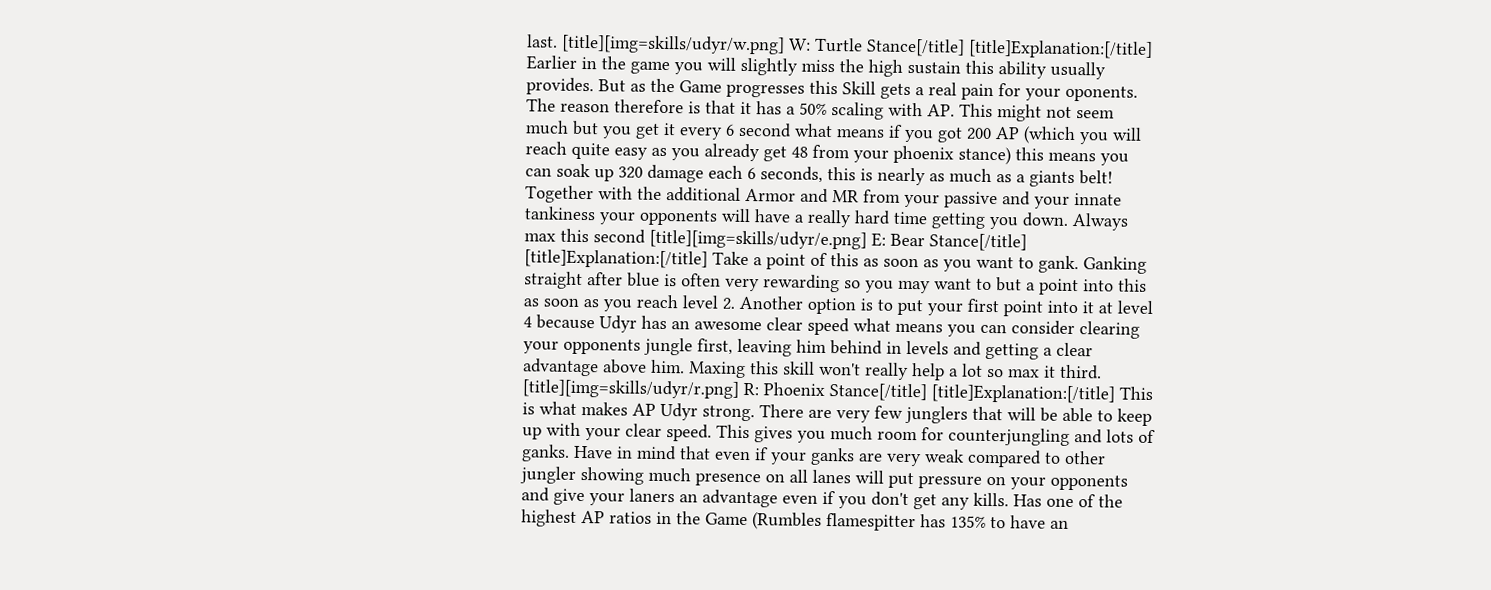last. [title][img=skills/udyr/w.png] W: Turtle Stance[/title] [title]Explanation:[/title] Earlier in the game you will slightly miss the high sustain this ability usually provides. But as the Game progresses this Skill gets a real pain for your oponents. The reason therefore is that it has a 50% scaling with AP. This might not seem much but you get it every 6 second what means if you got 200 AP (which you will reach quite easy as you already get 48 from your phoenix stance) this means you can soak up 320 damage each 6 seconds, this is nearly as much as a giants belt! Together with the additional Armor and MR from your passive and your innate tankiness your opponents will have a really hard time getting you down. Always max this second [title][img=skills/udyr/e.png] E: Bear Stance[/title] [title]Explanation:[/title] Take a point of this as soon as you want to gank. Ganking straight after blue is often very rewarding so you may want to but a point into this as soon as you reach level 2. Another option is to put your first point into it at level 4 because Udyr has an awesome clear speed what means you can consider clearing your opponents jungle first, leaving him behind in levels and getting a clear advantage above him. Maxing this skill won't really help a lot so max it third. [title][img=skills/udyr/r.png] R: Phoenix Stance[/title] [title]Explanation:[/title] This is what makes AP Udyr strong. There are very few junglers that will be able to keep up with your clear speed. This gives you much room for counterjungling and lots of ganks. Have in mind that even if your ganks are very weak compared to other jungler showing much presence on all lanes will put pressure on your opponents and give your laners an advantage even if you don't get any kills. Has one of the highest AP ratios in the Game (Rumbles flamespitter has 135% to have an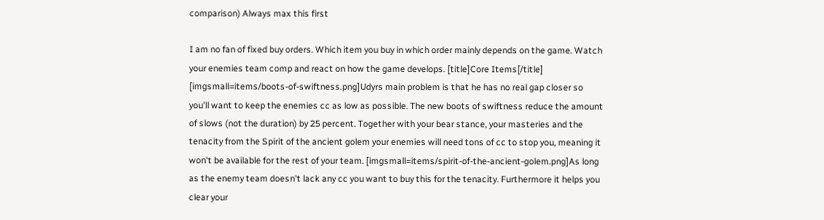comparison) Always max this first

I am no fan of fixed buy orders. Which item you buy in which order mainly depends on the game. Watch your enemies team comp and react on how the game develops. [title]Core Items[/title] [imgsmall=items/boots-of-swiftness.png]Udyrs main problem is that he has no real gap closer so you'll want to keep the enemies cc as low as possible. The new boots of swiftness reduce the amount of slows (not the duration) by 25 percent. Together with your bear stance, your masteries and the tenacity from the Spirit of the ancient golem your enemies will need tons of cc to stop you, meaning it won't be available for the rest of your team. [imgsmall=items/spirit-of-the-ancient-golem.png]As long as the enemy team doesn't lack any cc you want to buy this for the tenacity. Furthermore it helps you clear your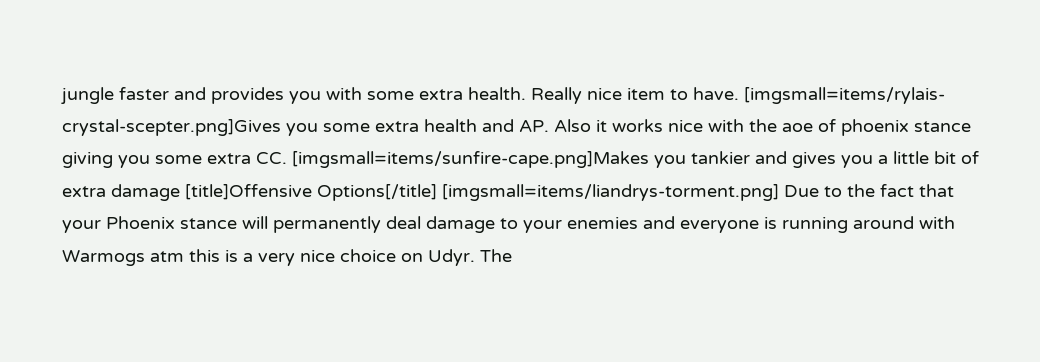jungle faster and provides you with some extra health. Really nice item to have. [imgsmall=items/rylais-crystal-scepter.png]Gives you some extra health and AP. Also it works nice with the aoe of phoenix stance giving you some extra CC. [imgsmall=items/sunfire-cape.png]Makes you tankier and gives you a little bit of extra damage [title]Offensive Options[/title] [imgsmall=items/liandrys-torment.png] Due to the fact that your Phoenix stance will permanently deal damage to your enemies and everyone is running around with Warmogs atm this is a very nice choice on Udyr. The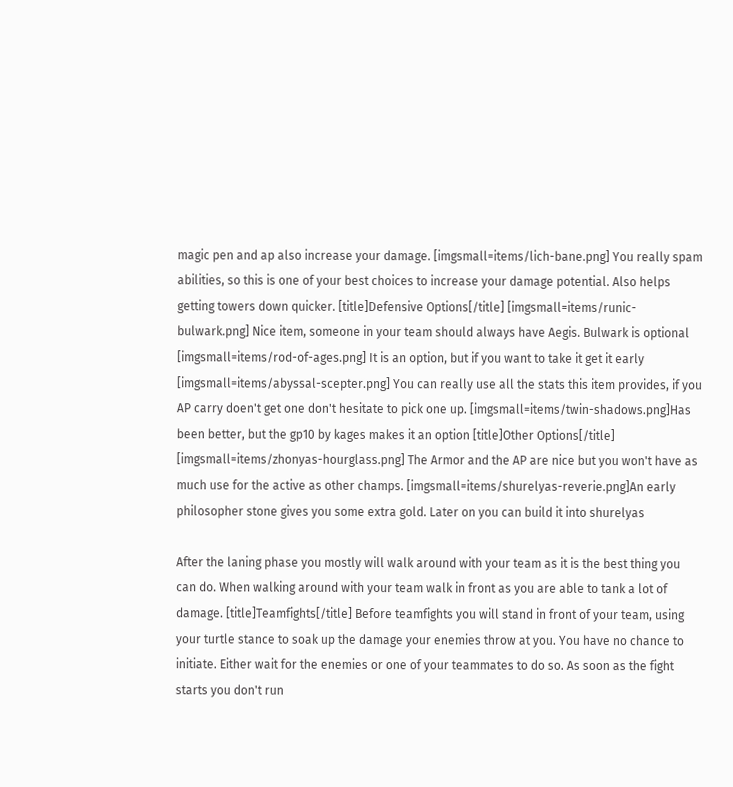magic pen and ap also increase your damage. [imgsmall=items/lich-bane.png] You really spam abilities, so this is one of your best choices to increase your damage potential. Also helps getting towers down quicker. [title]Defensive Options[/title] [imgsmall=items/runic-bulwark.png] Nice item, someone in your team should always have Aegis. Bulwark is optional [imgsmall=items/rod-of-ages.png] It is an option, but if you want to take it get it early [imgsmall=items/abyssal-scepter.png] You can really use all the stats this item provides, if you AP carry doen't get one don't hesitate to pick one up. [imgsmall=items/twin-shadows.png]Has been better, but the gp10 by kages makes it an option [title]Other Options[/title] [imgsmall=items/zhonyas-hourglass.png] The Armor and the AP are nice but you won't have as much use for the active as other champs. [imgsmall=items/shurelyas-reverie.png]An early philosopher stone gives you some extra gold. Later on you can build it into shurelyas

After the laning phase you mostly will walk around with your team as it is the best thing you can do. When walking around with your team walk in front as you are able to tank a lot of damage. [title]Teamfights[/title] Before teamfights you will stand in front of your team, using your turtle stance to soak up the damage your enemies throw at you. You have no chance to initiate. Either wait for the enemies or one of your teammates to do so. As soon as the fight starts you don't run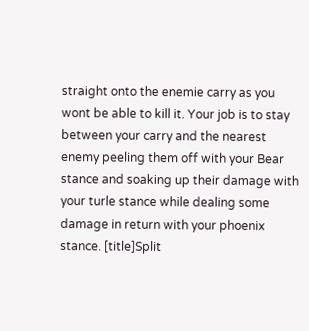straight onto the enemie carry as you wont be able to kill it. Your job is to stay between your carry and the nearest enemy peeling them off with your Bear stance and soaking up their damage with your turle stance while dealing some damage in return with your phoenix stance. [title]Split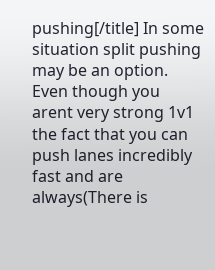pushing[/title] In some situation split pushing may be an option. Even though you arent very strong 1v1 the fact that you can push lanes incredibly fast and are always(There is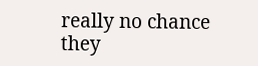really no chance they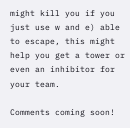might kill you if you just use w and e) able to escape, this might help you get a tower or even an inhibitor for your team.

Comments coming soon!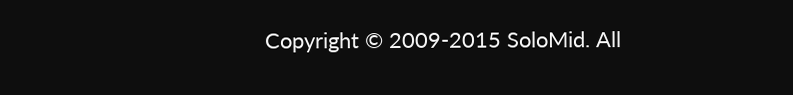Copyright © 2009-2015 SoloMid. All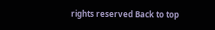rights reserved Back to top